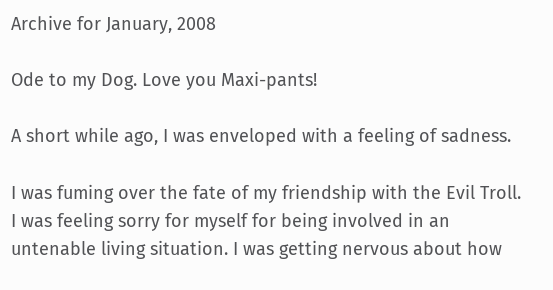Archive for January, 2008

Ode to my Dog. Love you Maxi-pants!

A short while ago, I was enveloped with a feeling of sadness.

I was fuming over the fate of my friendship with the Evil Troll. I was feeling sorry for myself for being involved in an untenable living situation. I was getting nervous about how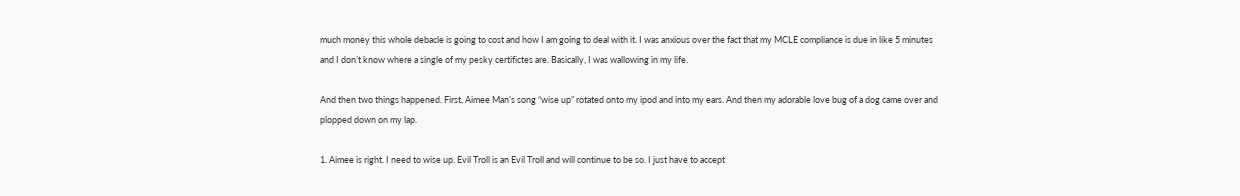much money this whole debacle is going to cost and how I am going to deal with it. I was anxious over the fact that my MCLE compliance is due in like 5 minutes and I don’t know where a single of my pesky certifictes are. Basically, I was wallowing in my life.

And then two things happened. First, Aimee Man’s song “wise up” rotated onto my ipod and into my ears. And then my adorable love bug of a dog came over and plopped down on my lap.

1. Aimee is right. I need to wise up. Evil Troll is an Evil Troll and will continue to be so. I just have to accept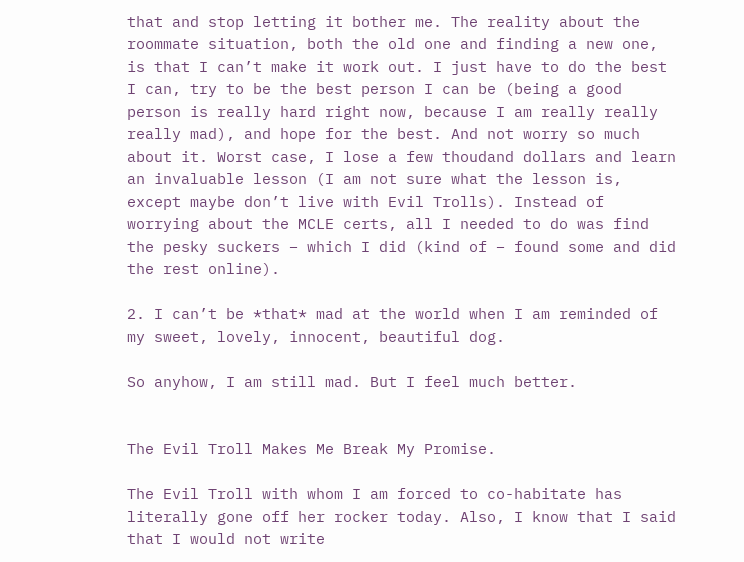that and stop letting it bother me. The reality about the roommate situation, both the old one and finding a new one, is that I can’t make it work out. I just have to do the best I can, try to be the best person I can be (being a good person is really hard right now, because I am really really really mad), and hope for the best. And not worry so much about it. Worst case, I lose a few thoudand dollars and learn an invaluable lesson (I am not sure what the lesson is, except maybe don’t live with Evil Trolls). Instead of worrying about the MCLE certs, all I needed to do was find the pesky suckers – which I did (kind of – found some and did the rest online).

2. I can’t be *that* mad at the world when I am reminded of my sweet, lovely, innocent, beautiful dog.

So anyhow, I am still mad. But I feel much better.


The Evil Troll Makes Me Break My Promise.

The Evil Troll with whom I am forced to co-habitate has literally gone off her rocker today. Also, I know that I said that I would not write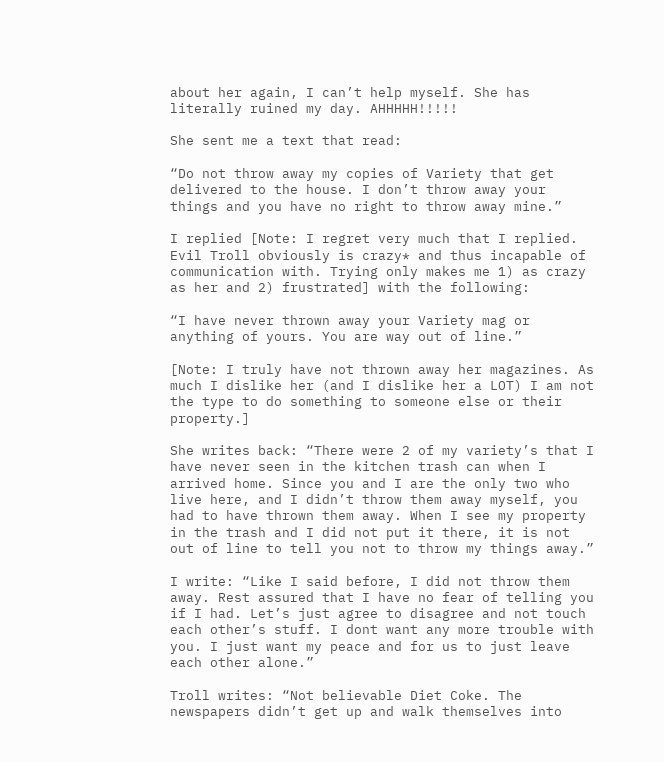about her again, I can’t help myself. She has literally ruined my day. AHHHHH!!!!!

She sent me a text that read:

“Do not throw away my copies of Variety that get delivered to the house. I don’t throw away your things and you have no right to throw away mine.”

I replied [Note: I regret very much that I replied. Evil Troll obviously is crazy* and thus incapable of communication with. Trying only makes me 1) as crazy as her and 2) frustrated] with the following:

“I have never thrown away your Variety mag or anything of yours. You are way out of line.”

[Note: I truly have not thrown away her magazines. As much I dislike her (and I dislike her a LOT) I am not the type to do something to someone else or their property.]

She writes back: “There were 2 of my variety’s that I have never seen in the kitchen trash can when I arrived home. Since you and I are the only two who live here, and I didn’t throw them away myself, you had to have thrown them away. When I see my property in the trash and I did not put it there, it is not out of line to tell you not to throw my things away.”

I write: “Like I said before, I did not throw them away. Rest assured that I have no fear of telling you if I had. Let’s just agree to disagree and not touch each other’s stuff. I dont want any more trouble with you. I just want my peace and for us to just leave each other alone.”

Troll writes: “Not believable Diet Coke. The newspapers didn’t get up and walk themselves into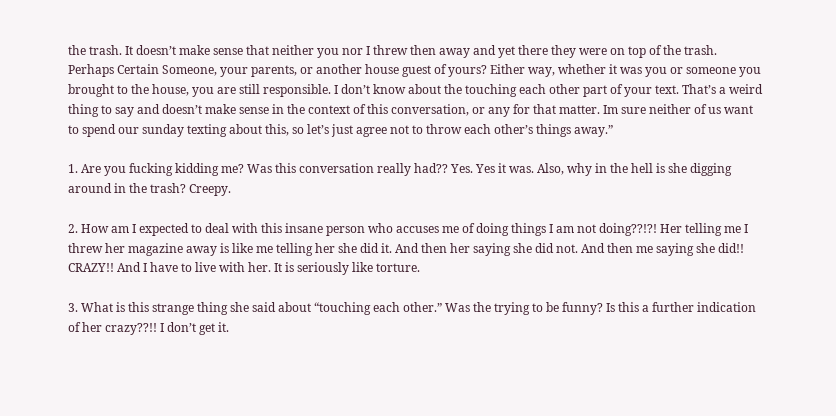the trash. It doesn’t make sense that neither you nor I threw then away and yet there they were on top of the trash. Perhaps Certain Someone, your parents, or another house guest of yours? Either way, whether it was you or someone you brought to the house, you are still responsible. I don’t know about the touching each other part of your text. That’s a weird thing to say and doesn’t make sense in the context of this conversation, or any for that matter. Im sure neither of us want to spend our sunday texting about this, so let’s just agree not to throw each other’s things away.”

1. Are you fucking kidding me? Was this conversation really had?? Yes. Yes it was. Also, why in the hell is she digging around in the trash? Creepy.

2. How am I expected to deal with this insane person who accuses me of doing things I am not doing??!?! Her telling me I threw her magazine away is like me telling her she did it. And then her saying she did not. And then me saying she did!! CRAZY!! And I have to live with her. It is seriously like torture.

3. What is this strange thing she said about “touching each other.” Was the trying to be funny? Is this a further indication of her crazy??!! I don’t get it.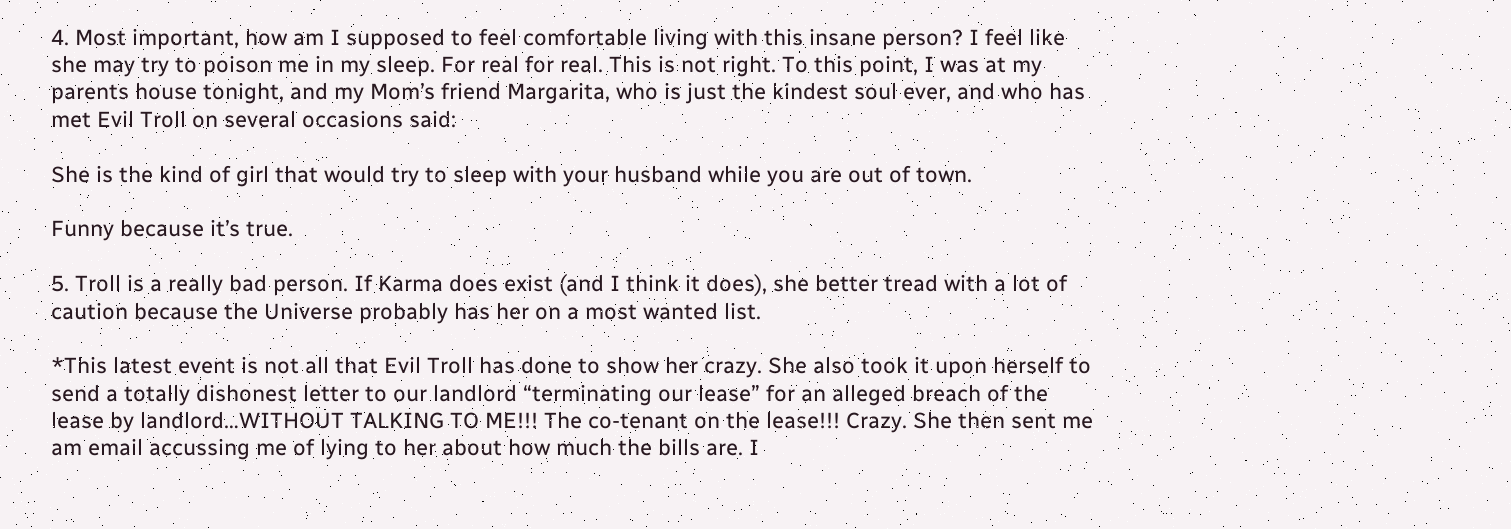4. Most important, how am I supposed to feel comfortable living with this insane person? I feel like she may try to poison me in my sleep. For real for real. This is not right. To this point, I was at my parents house tonight, and my Mom’s friend Margarita, who is just the kindest soul ever, and who has met Evil Troll on several occasions said:

She is the kind of girl that would try to sleep with your husband while you are out of town.

Funny because it’s true.

5. Troll is a really bad person. If Karma does exist (and I think it does), she better tread with a lot of caution because the Universe probably has her on a most wanted list.

*This latest event is not all that Evil Troll has done to show her crazy. She also took it upon herself to send a totally dishonest letter to our landlord “terminating our lease” for an alleged breach of the lease by landlord…WITHOUT TALKING TO ME!!! The co-tenant on the lease!!! Crazy. She then sent me am email accussing me of lying to her about how much the bills are. I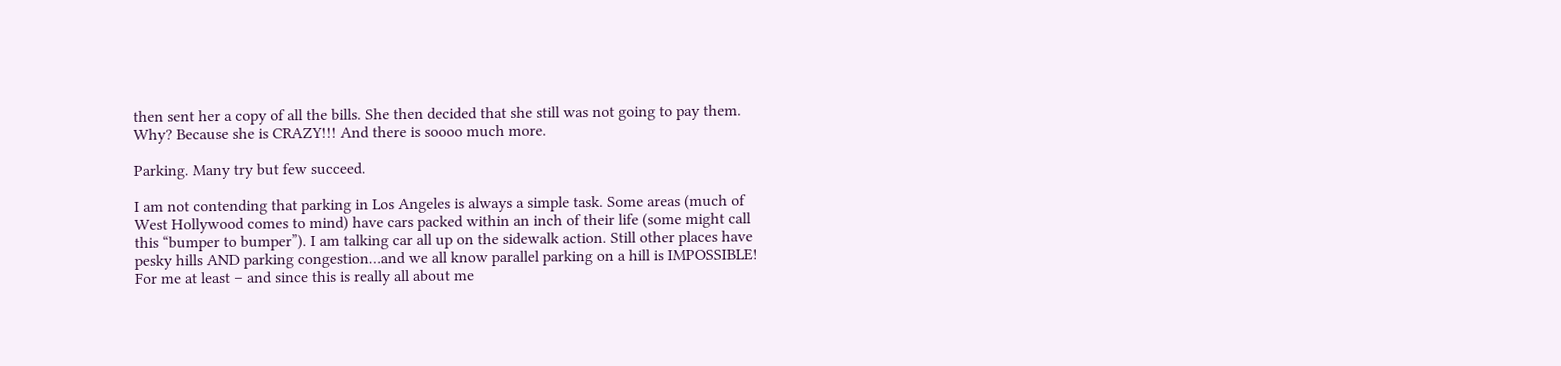then sent her a copy of all the bills. She then decided that she still was not going to pay them. Why? Because she is CRAZY!!! And there is soooo much more.

Parking. Many try but few succeed.

I am not contending that parking in Los Angeles is always a simple task. Some areas (much of West Hollywood comes to mind) have cars packed within an inch of their life (some might call this “bumper to bumper”). I am talking car all up on the sidewalk action. Still other places have pesky hills AND parking congestion…and we all know parallel parking on a hill is IMPOSSIBLE! For me at least – and since this is really all about me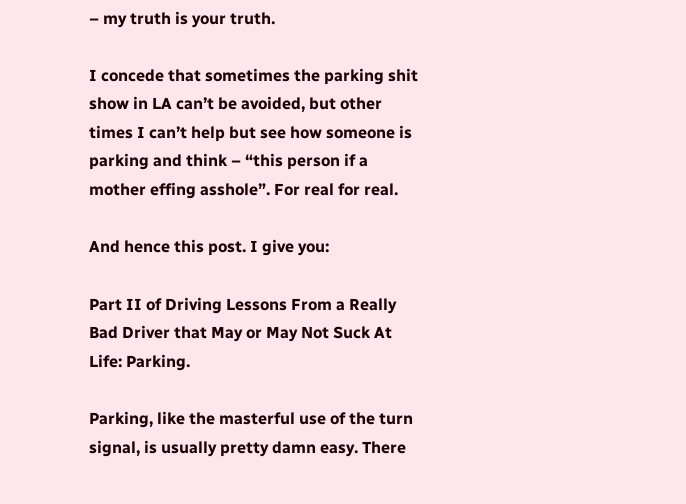– my truth is your truth.

I concede that sometimes the parking shit show in LA can’t be avoided, but other times I can’t help but see how someone is parking and think – “this person if a mother effing asshole”. For real for real.

And hence this post. I give you:

Part II of Driving Lessons From a Really Bad Driver that May or May Not Suck At Life: Parking.

Parking, like the masterful use of the turn signal, is usually pretty damn easy. There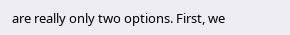are really only two options. First, we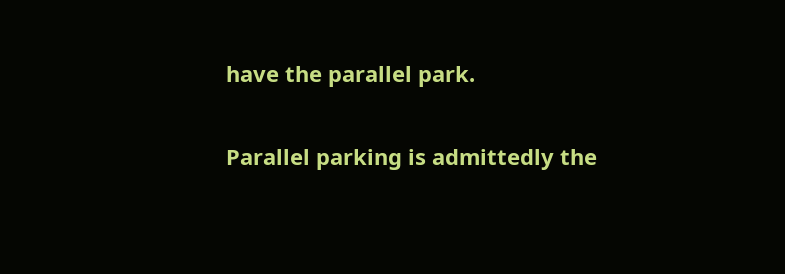have the parallel park.

Parallel parking is admittedly the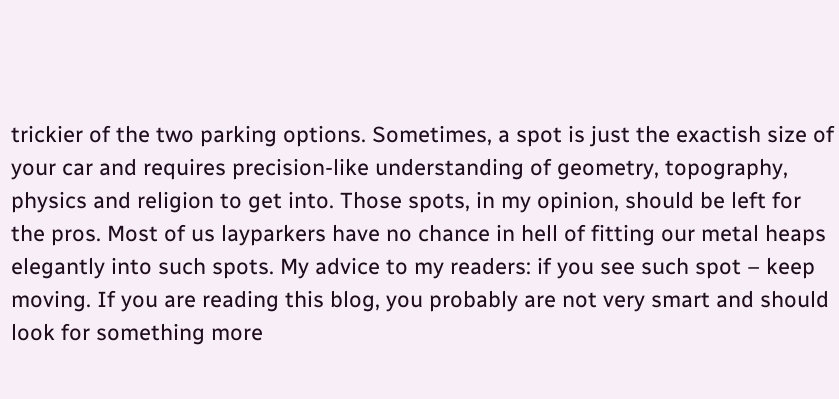trickier of the two parking options. Sometimes, a spot is just the exactish size of your car and requires precision-like understanding of geometry, topography, physics and religion to get into. Those spots, in my opinion, should be left for the pros. Most of us layparkers have no chance in hell of fitting our metal heaps elegantly into such spots. My advice to my readers: if you see such spot – keep moving. If you are reading this blog, you probably are not very smart and should look for something more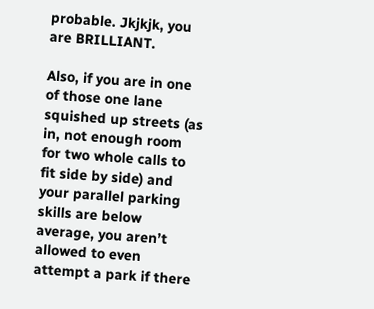probable. Jkjkjk, you are BRILLIANT.

Also, if you are in one of those one lane squished up streets (as in, not enough room for two whole calls to fit side by side) and your parallel parking skills are below average, you aren’t allowed to even attempt a park if there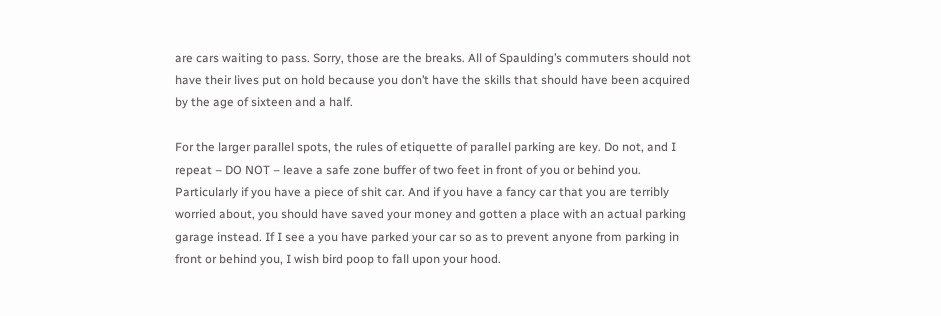are cars waiting to pass. Sorry, those are the breaks. All of Spaulding’s commuters should not have their lives put on hold because you don’t have the skills that should have been acquired by the age of sixteen and a half.

For the larger parallel spots, the rules of etiquette of parallel parking are key. Do not, and I repeat – DO NOT – leave a safe zone buffer of two feet in front of you or behind you. Particularly if you have a piece of shit car. And if you have a fancy car that you are terribly worried about, you should have saved your money and gotten a place with an actual parking garage instead. If I see a you have parked your car so as to prevent anyone from parking in front or behind you, I wish bird poop to fall upon your hood.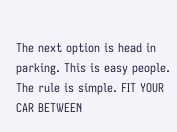The next option is head in parking. This is easy people. The rule is simple. FIT YOUR CAR BETWEEN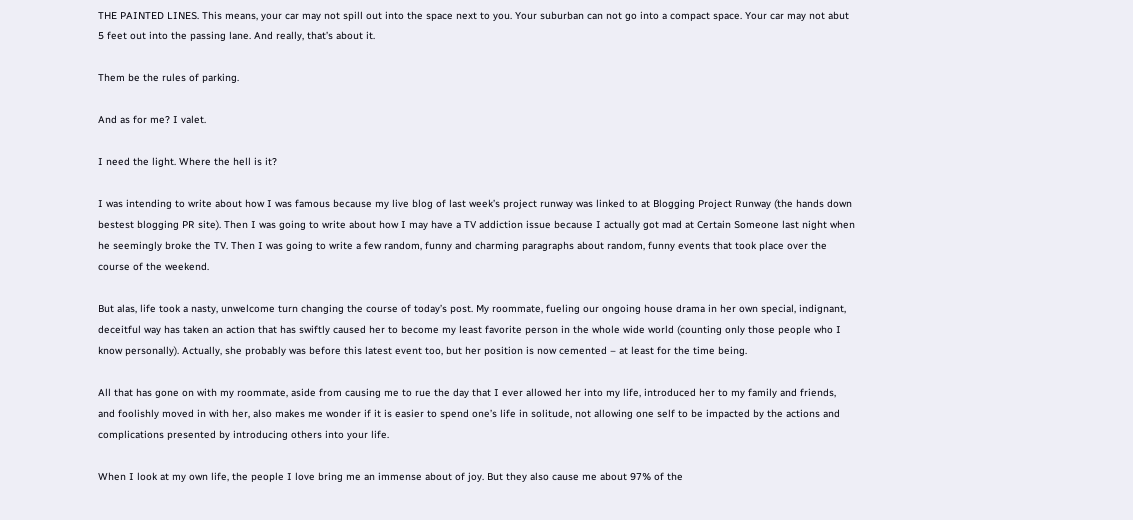THE PAINTED LINES. This means, your car may not spill out into the space next to you. Your suburban can not go into a compact space. Your car may not abut 5 feet out into the passing lane. And really, that’s about it.

Them be the rules of parking.

And as for me? I valet.

I need the light. Where the hell is it?

I was intending to write about how I was famous because my live blog of last week’s project runway was linked to at Blogging Project Runway (the hands down bestest blogging PR site). Then I was going to write about how I may have a TV addiction issue because I actually got mad at Certain Someone last night when he seemingly broke the TV. Then I was going to write a few random, funny and charming paragraphs about random, funny events that took place over the course of the weekend.

But alas, life took a nasty, unwelcome turn changing the course of today’s post. My roommate, fueling our ongoing house drama in her own special, indignant, deceitful way has taken an action that has swiftly caused her to become my least favorite person in the whole wide world (counting only those people who I know personally). Actually, she probably was before this latest event too, but her position is now cemented – at least for the time being.

All that has gone on with my roommate, aside from causing me to rue the day that I ever allowed her into my life, introduced her to my family and friends, and foolishly moved in with her, also makes me wonder if it is easier to spend one’s life in solitude, not allowing one self to be impacted by the actions and complications presented by introducing others into your life.

When I look at my own life, the people I love bring me an immense about of joy. But they also cause me about 97% of the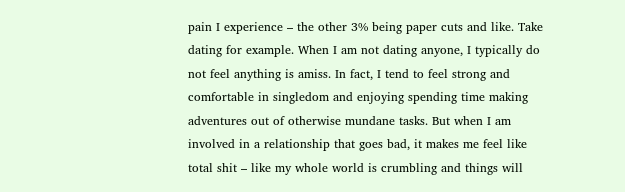pain I experience – the other 3% being paper cuts and like. Take dating for example. When I am not dating anyone, I typically do not feel anything is amiss. In fact, I tend to feel strong and comfortable in singledom and enjoying spending time making adventures out of otherwise mundane tasks. But when I am involved in a relationship that goes bad, it makes me feel like total shit – like my whole world is crumbling and things will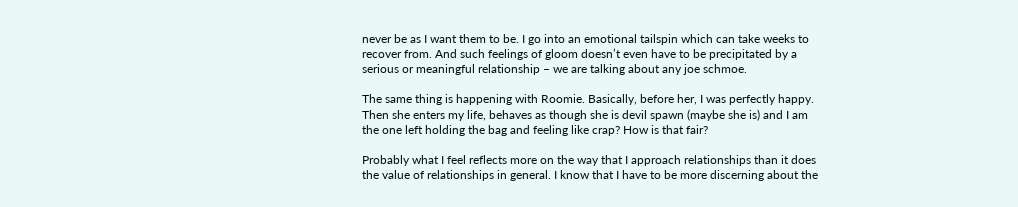never be as I want them to be. I go into an emotional tailspin which can take weeks to recover from. And such feelings of gloom doesn’t even have to be precipitated by a serious or meaningful relationship – we are talking about any joe schmoe.

The same thing is happening with Roomie. Basically, before her, I was perfectly happy. Then she enters my life, behaves as though she is devil spawn (maybe she is) and I am the one left holding the bag and feeling like crap? How is that fair?

Probably what I feel reflects more on the way that I approach relationships than it does the value of relationships in general. I know that I have to be more discerning about the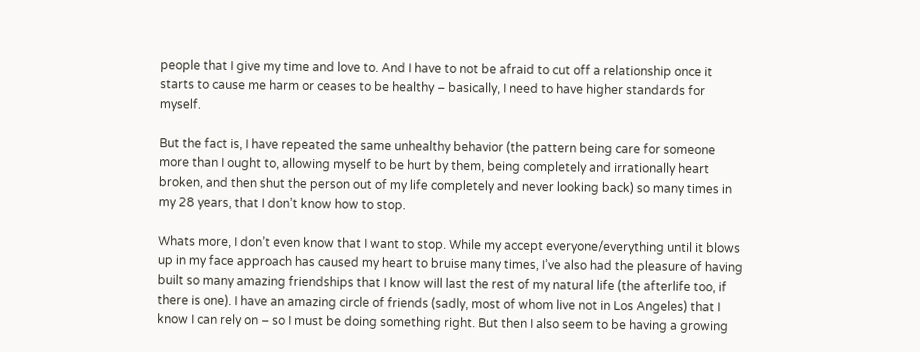people that I give my time and love to. And I have to not be afraid to cut off a relationship once it starts to cause me harm or ceases to be healthy – basically, I need to have higher standards for myself.

But the fact is, I have repeated the same unhealthy behavior (the pattern being care for someone more than I ought to, allowing myself to be hurt by them, being completely and irrationally heart broken, and then shut the person out of my life completely and never looking back) so many times in my 28 years, that I don’t know how to stop.

Whats more, I don’t even know that I want to stop. While my accept everyone/everything until it blows up in my face approach has caused my heart to bruise many times, I’ve also had the pleasure of having built so many amazing friendships that I know will last the rest of my natural life (the afterlife too, if there is one). I have an amazing circle of friends (sadly, most of whom live not in Los Angeles) that I know I can rely on – so I must be doing something right. But then I also seem to be having a growing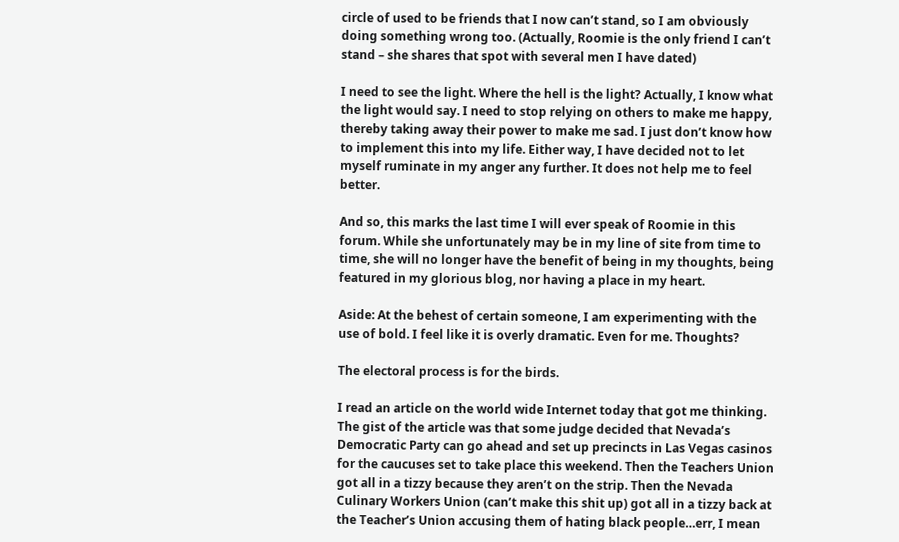circle of used to be friends that I now can’t stand, so I am obviously doing something wrong too. (Actually, Roomie is the only friend I can’t stand – she shares that spot with several men I have dated)

I need to see the light. Where the hell is the light? Actually, I know what the light would say. I need to stop relying on others to make me happy, thereby taking away their power to make me sad. I just don’t know how to implement this into my life. Either way, I have decided not to let myself ruminate in my anger any further. It does not help me to feel better.

And so, this marks the last time I will ever speak of Roomie in this forum. While she unfortunately may be in my line of site from time to time, she will no longer have the benefit of being in my thoughts, being featured in my glorious blog, nor having a place in my heart.

Aside: At the behest of certain someone, I am experimenting with the use of bold. I feel like it is overly dramatic. Even for me. Thoughts?

The electoral process is for the birds.

I read an article on the world wide Internet today that got me thinking. The gist of the article was that some judge decided that Nevada’s Democratic Party can go ahead and set up precincts in Las Vegas casinos for the caucuses set to take place this weekend. Then the Teachers Union got all in a tizzy because they aren’t on the strip. Then the Nevada Culinary Workers Union (can’t make this shit up) got all in a tizzy back at the Teacher’s Union accusing them of hating black people…err, I mean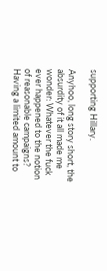supporting Hillary.

Anyhoo, long story short, the absurdity of it all made me wonder: Whatever the fuck ever happened to the notion of reasonable campaigns? Having a limited amount to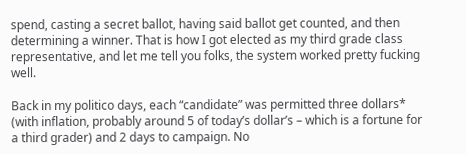spend, casting a secret ballot, having said ballot get counted, and then determining a winner. That is how I got elected as my third grade class representative, and let me tell you folks, the system worked pretty fucking well.

Back in my politico days, each “candidate” was permitted three dollars* (with inflation, probably around 5 of today’s dollar’s – which is a fortune for a third grader) and 2 days to campaign. No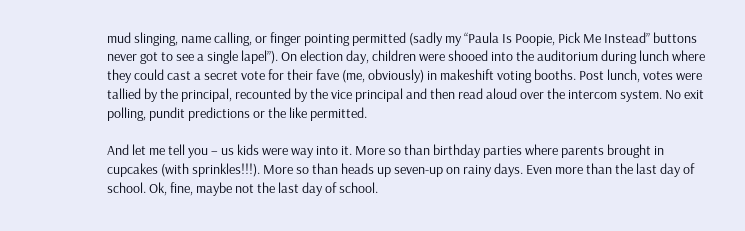mud slinging, name calling, or finger pointing permitted (sadly my “Paula Is Poopie, Pick Me Instead” buttons never got to see a single lapel”). On election day, children were shooed into the auditorium during lunch where they could cast a secret vote for their fave (me, obviously) in makeshift voting booths. Post lunch, votes were tallied by the principal, recounted by the vice principal and then read aloud over the intercom system. No exit polling, pundit predictions or the like permitted.

And let me tell you – us kids were way into it. More so than birthday parties where parents brought in cupcakes (with sprinkles!!!). More so than heads up seven-up on rainy days. Even more than the last day of school. Ok, fine, maybe not the last day of school.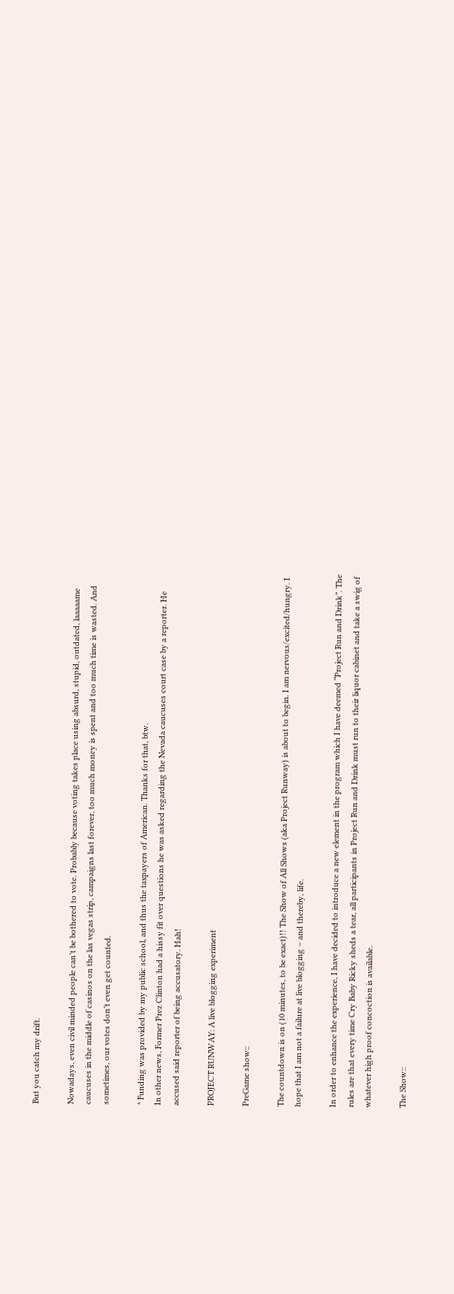But you catch my drift.

Nowadays, even civil minded people can’t be bothered to vote. Probably because voting takes place using absurd, stupid, outdated, laaaaame caucuses in the middle of casinos on the las vegas strip, campaigns last forever, too much money is spent and too much time is wasted. And sometimes, our votes don’t even get counted.

* Funding was provided by my public school, and thus the taxpayers of American. Thanks for that, btw.
In other news, Former Prez Clinton had a hissy fit over questions he was asked regarding the Nevada caucuses court case by a reporter. He accused said reporter of being accusatory. Hah!

PROJECT RUNWAY: A live blogging experiment

PreGame show::

The countdown is on (10 minutes, to be exact)!! The Show of All Shows (aka Project Runway) is about to begin. I am nervous/excited/hungry. I hope that I am not a failure at live blogging – and thereby, life.

In order to enhance the experience, I have decided to introduce a new element in the program which I have deemed “Project Run and Drink”. The rules are that every time Cry Baby Ricky sheds a tear, all participants in Project Run and Drink must run to their liquor cabinet and take a swig of whatever high proof concoction is available.

The Show::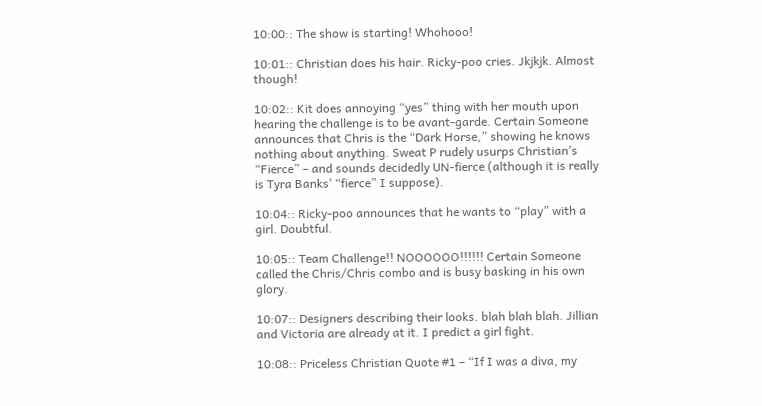10:00:: The show is starting! Whohooo!

10:01:: Christian does his hair. Ricky-poo cries. Jkjkjk. Almost though!

10:02:: Kit does annoying “yes” thing with her mouth upon hearing the challenge is to be avant-garde. Certain Someone announces that Chris is the “Dark Horse,” showing he knows nothing about anything. Sweat P rudely usurps Christian’s “Fierce” – and sounds decidedly UN-fierce (although it is really is Tyra Banks’ “fierce” I suppose).

10:04:: Ricky-poo announces that he wants to “play” with a girl. Doubtful.

10:05:: Team Challenge!! NOOOOOO!!!!!! Certain Someone called the Chris/Chris combo and is busy basking in his own glory.

10:07:: Designers describing their looks. blah blah blah. Jillian and Victoria are already at it. I predict a girl fight.

10:08:: Priceless Christian Quote #1 – “If I was a diva, my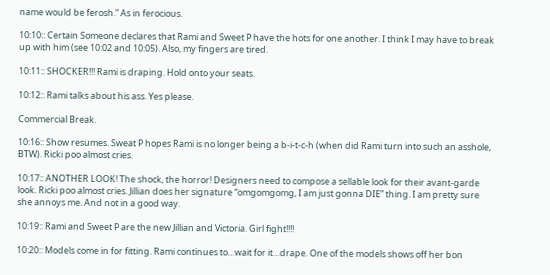name would be ferosh.” As in ferocious.

10:10:: Certain Someone declares that Rami and Sweet P have the hots for one another. I think I may have to break up with him (see 10:02 and 10:05). Also, my fingers are tired.

10:11:: SHOCKER!!! Rami is draping. Hold onto your seats.

10:12:: Rami talks about his ass. Yes please.

Commercial Break.

10:16:: Show resumes. Sweat P hopes Rami is no longer being a b-i-t-c-h (when did Rami turn into such an asshole, BTW). Ricki poo almost cries.

10:17:: ANOTHER LOOK! The shock, the horror! Designers need to compose a sellable look for their avant-garde look. Ricki poo almost cries. Jillian does her signature “omgomgomg, I am just gonna DIE” thing. I am pretty sure she annoys me. And not in a good way.

10:19:: Rami and Sweet P are the new Jillian and Victoria. Girl fight!!!!

10:20:: Models come in for fitting. Rami continues to…wait for it…drape. One of the models shows off her bon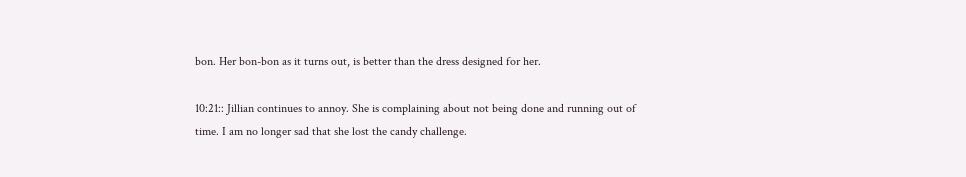bon. Her bon-bon as it turns out, is better than the dress designed for her.

10:21:: Jillian continues to annoy. She is complaining about not being done and running out of time. I am no longer sad that she lost the candy challenge.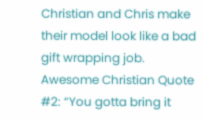Christian and Chris make their model look like a bad gift wrapping job. Awesome Christian Quote #2: “You gotta bring it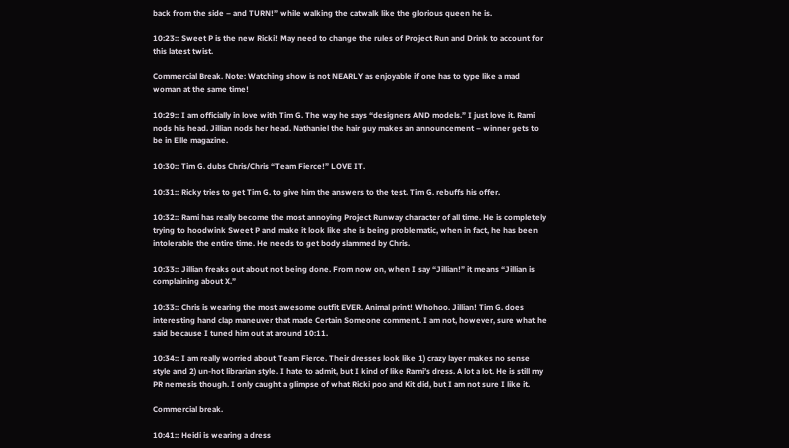back from the side – and TURN!” while walking the catwalk like the glorious queen he is.

10:23:: Sweet P is the new Ricki! May need to change the rules of Project Run and Drink to account for this latest twist.

Commercial Break. Note: Watching show is not NEARLY as enjoyable if one has to type like a mad woman at the same time!

10:29:: I am officially in love with Tim G. The way he says “designers AND models.” I just love it. Rami nods his head. Jillian nods her head. Nathaniel the hair guy makes an announcement – winner gets to be in Elle magazine.

10:30:: Tim G. dubs Chris/Chris “Team Fierce!” LOVE IT.

10:31:: Ricky tries to get Tim G. to give him the answers to the test. Tim G. rebuffs his offer.

10:32:: Rami has really become the most annoying Project Runway character of all time. He is completely trying to hoodwink Sweet P and make it look like she is being problematic, when in fact, he has been intolerable the entire time. He needs to get body slammed by Chris.

10:33:: Jillian freaks out about not being done. From now on, when I say “Jillian!” it means “Jillian is complaining about X.”

10:33:: Chris is wearing the most awesome outfit EVER. Animal print! Whohoo. Jillian! Tim G. does interesting hand clap maneuver that made Certain Someone comment. I am not, however, sure what he said because I tuned him out at around 10:11.

10:34:: I am really worried about Team Fierce. Their dresses look like 1) crazy layer makes no sense style and 2) un-hot librarian style. I hate to admit, but I kind of like Rami’s dress. A lot a lot. He is still my PR nemesis though. I only caught a glimpse of what Ricki poo and Kit did, but I am not sure I like it.

Commercial break.

10:41:: Heidi is wearing a dress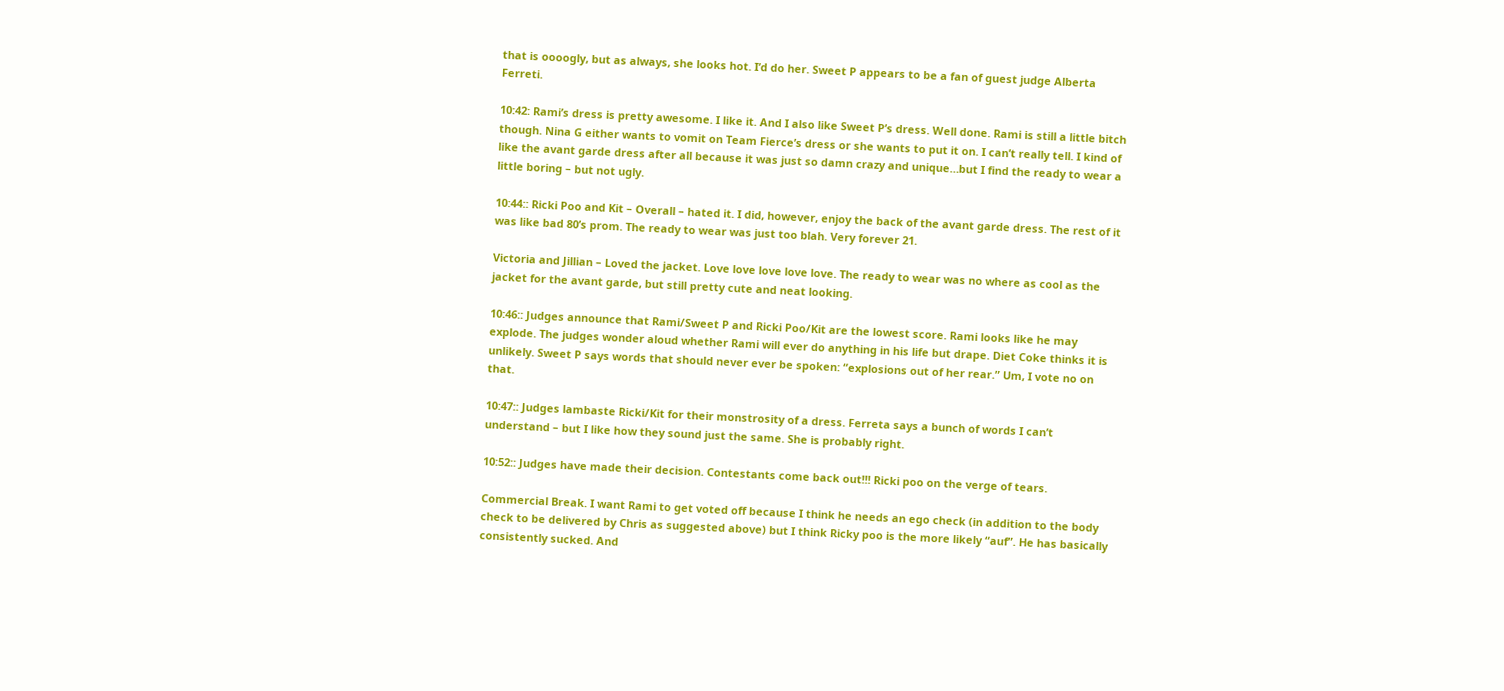that is oooogly, but as always, she looks hot. I’d do her. Sweet P appears to be a fan of guest judge Alberta Ferreti.

10:42: Rami’s dress is pretty awesome. I like it. And I also like Sweet P’s dress. Well done. Rami is still a little bitch though. Nina G either wants to vomit on Team Fierce’s dress or she wants to put it on. I can’t really tell. I kind of like the avant garde dress after all because it was just so damn crazy and unique…but I find the ready to wear a little boring – but not ugly.

10:44:: Ricki Poo and Kit – Overall – hated it. I did, however, enjoy the back of the avant garde dress. The rest of it was like bad 80’s prom. The ready to wear was just too blah. Very forever 21.

Victoria and Jillian – Loved the jacket. Love love love love love. The ready to wear was no where as cool as the jacket for the avant garde, but still pretty cute and neat looking.

10:46:: Judges announce that Rami/Sweet P and Ricki Poo/Kit are the lowest score. Rami looks like he may explode. The judges wonder aloud whether Rami will ever do anything in his life but drape. Diet Coke thinks it is unlikely. Sweet P says words that should never ever be spoken: “explosions out of her rear.” Um, I vote no on that.

10:47:: Judges lambaste Ricki/Kit for their monstrosity of a dress. Ferreta says a bunch of words I can’t understand – but I like how they sound just the same. She is probably right.

10:52:: Judges have made their decision. Contestants come back out!!! Ricki poo on the verge of tears.

Commercial Break. I want Rami to get voted off because I think he needs an ego check (in addition to the body check to be delivered by Chris as suggested above) but I think Ricky poo is the more likely “auf”. He has basically consistently sucked. And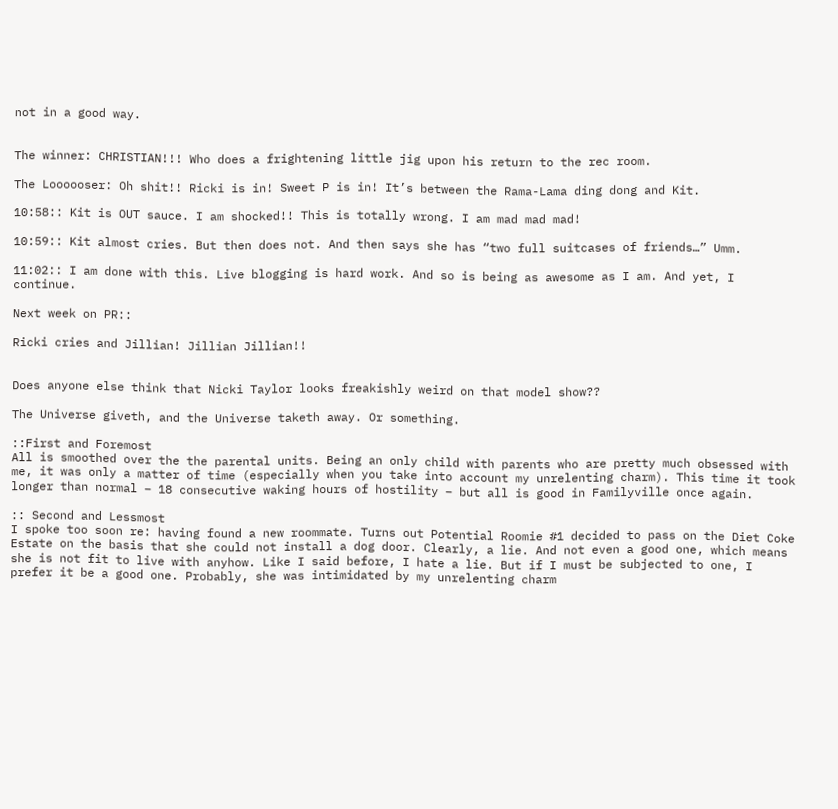not in a good way.


The winner: CHRISTIAN!!! Who does a frightening little jig upon his return to the rec room.

The Loooooser: Oh shit!! Ricki is in! Sweet P is in! It’s between the Rama-Lama ding dong and Kit.

10:58:: Kit is OUT sauce. I am shocked!! This is totally wrong. I am mad mad mad!

10:59:: Kit almost cries. But then does not. And then says she has “two full suitcases of friends…” Umm.

11:02:: I am done with this. Live blogging is hard work. And so is being as awesome as I am. And yet, I continue.

Next week on PR::

Ricki cries and Jillian! Jillian Jillian!!


Does anyone else think that Nicki Taylor looks freakishly weird on that model show??

The Universe giveth, and the Universe taketh away. Or something.

::First and Foremost
All is smoothed over the the parental units. Being an only child with parents who are pretty much obsessed with me, it was only a matter of time (especially when you take into account my unrelenting charm). This time it took longer than normal – 18 consecutive waking hours of hostility – but all is good in Familyville once again.

:: Second and Lessmost
I spoke too soon re: having found a new roommate. Turns out Potential Roomie #1 decided to pass on the Diet Coke Estate on the basis that she could not install a dog door. Clearly, a lie. And not even a good one, which means she is not fit to live with anyhow. Like I said before, I hate a lie. But if I must be subjected to one, I prefer it be a good one. Probably, she was intimidated by my unrelenting charm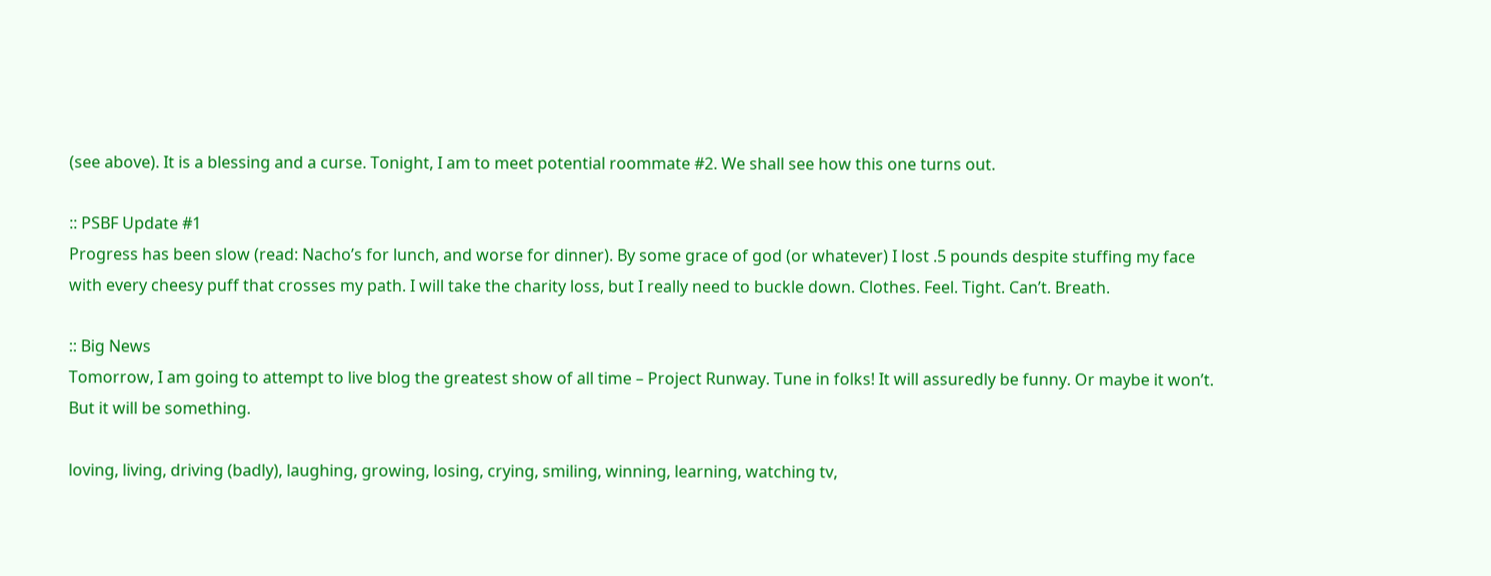(see above). It is a blessing and a curse. Tonight, I am to meet potential roommate #2. We shall see how this one turns out.

:: PSBF Update #1
Progress has been slow (read: Nacho’s for lunch, and worse for dinner). By some grace of god (or whatever) I lost .5 pounds despite stuffing my face with every cheesy puff that crosses my path. I will take the charity loss, but I really need to buckle down. Clothes. Feel. Tight. Can’t. Breath.

:: Big News
Tomorrow, I am going to attempt to live blog the greatest show of all time – Project Runway. Tune in folks! It will assuredly be funny. Or maybe it won’t. But it will be something.

loving, living, driving (badly), laughing, growing, losing, crying, smiling, winning, learning, watching tv,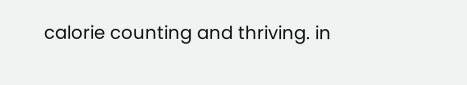calorie counting and thriving. in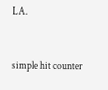LA.


simple hit counter